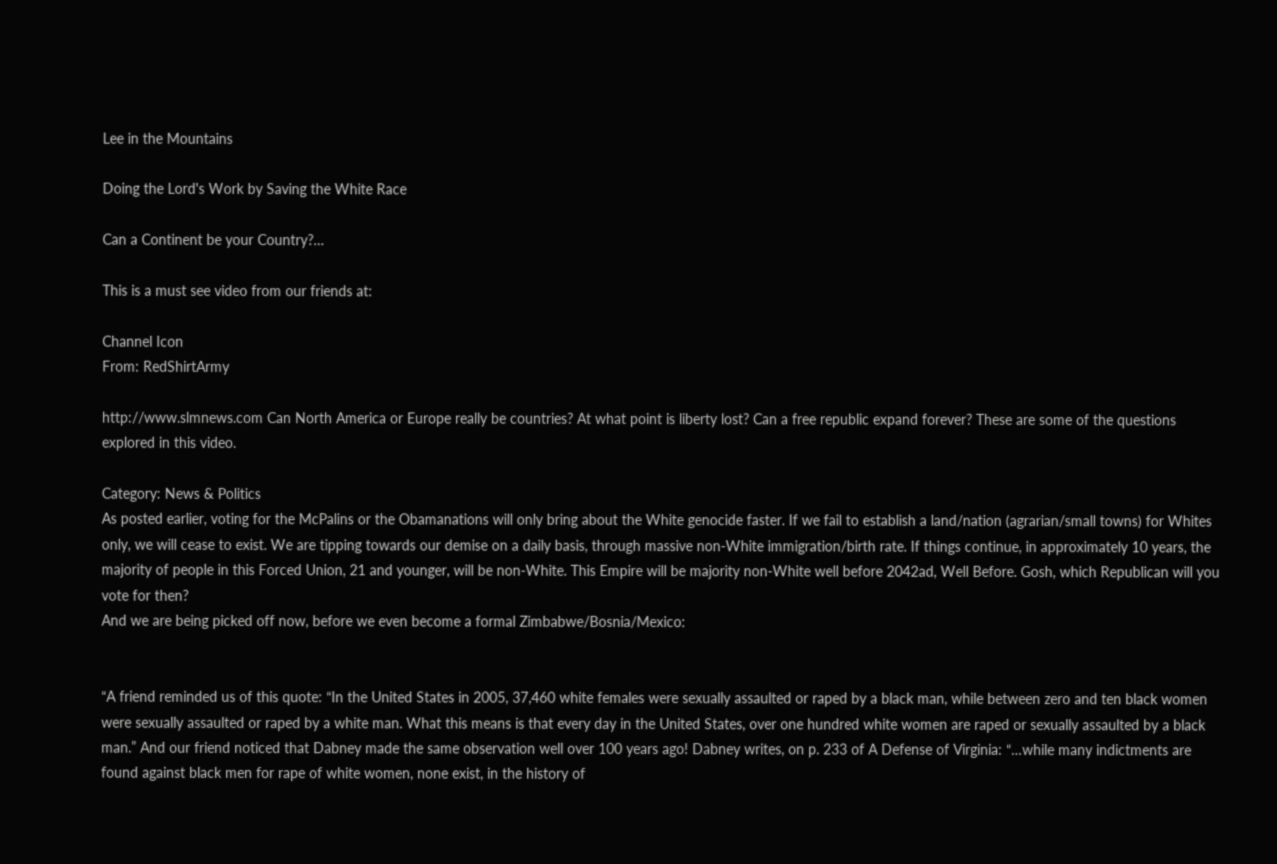Lee in the Mountains

Doing the Lord's Work by Saving the White Race

Can a Continent be your Country?…

This is a must see video from our friends at:

Channel Icon
From: RedShirtArmy

http://www.slmnews.com Can North America or Europe really be countries? At what point is liberty lost? Can a free republic expand forever? These are some of the questions explored in this video.

Category: News & Politics
As posted earlier, voting for the McPalins or the Obamanations will only bring about the White genocide faster. If we fail to establish a land/nation (agrarian/small towns) for Whites only, we will cease to exist. We are tipping towards our demise on a daily basis, through massive non-White immigration/birth rate. If things continue, in approximately 10 years, the majority of people in this Forced Union, 21 and younger, will be non-White. This Empire will be majority non-White well before 2042ad, Well Before. Gosh, which Republican will you vote for then?
And we are being picked off now, before we even become a formal Zimbabwe/Bosnia/Mexico:


“A friend reminded us of this quote: “In the United States in 2005, 37,460 white females were sexually assaulted or raped by a black man, while between zero and ten black women were sexually assaulted or raped by a white man. What this means is that every day in the United States, over one hundred white women are raped or sexually assaulted by a black man.” And our friend noticed that Dabney made the same observation well over 100 years ago! Dabney writes, on p. 233 of A Defense of Virginia: “…while many indictments are found against black men for rape of white women, none exist, in the history of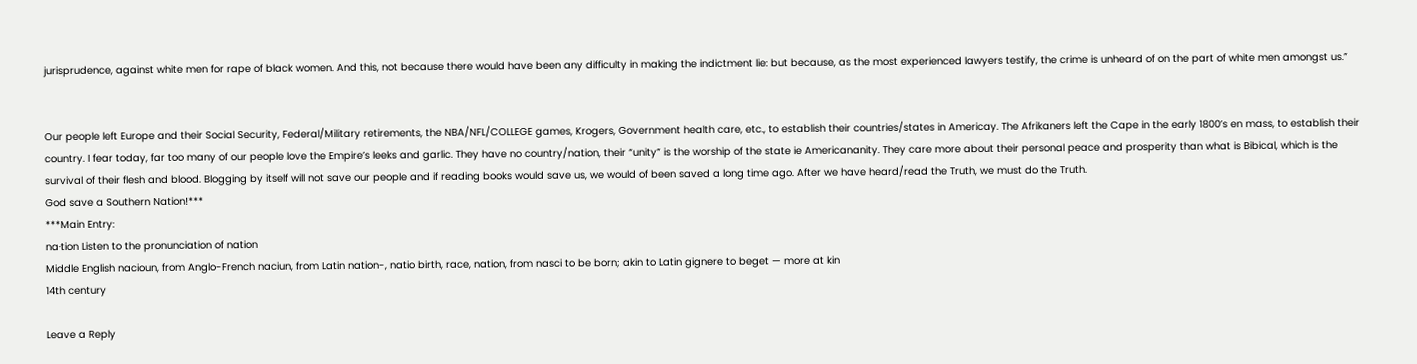jurisprudence, against white men for rape of black women. And this, not because there would have been any difficulty in making the indictment lie: but because, as the most experienced lawyers testify, the crime is unheard of on the part of white men amongst us.”


Our people left Europe and their Social Security, Federal/Military retirements, the NBA/NFL/COLLEGE games, Krogers, Government health care, etc., to establish their countries/states in Americay. The Afrikaners left the Cape in the early 1800’s en mass, to establish their country. I fear today, far too many of our people love the Empire’s leeks and garlic. They have no country/nation, their “unity” is the worship of the state ie Americananity. They care more about their personal peace and prosperity than what is Bibical, which is the survival of their flesh and blood. Blogging by itself will not save our people and if reading books would save us, we would of been saved a long time ago. After we have heard/read the Truth, we must do the Truth.
God save a Southern Nation!***
***Main Entry:
na·tion Listen to the pronunciation of nation
Middle English nacioun, from Anglo-French naciun, from Latin nation-, natio birth, race, nation, from nasci to be born; akin to Latin gignere to beget — more at kin
14th century

Leave a Reply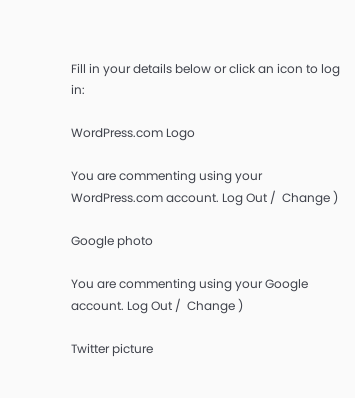Fill in your details below or click an icon to log in:

WordPress.com Logo

You are commenting using your WordPress.com account. Log Out /  Change )

Google photo

You are commenting using your Google account. Log Out /  Change )

Twitter picture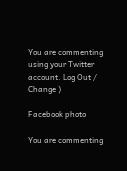You are commenting using your Twitter account. Log Out /  Change )

Facebook photo

You are commenting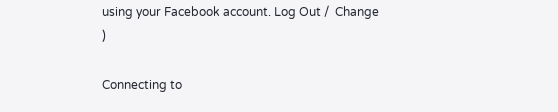using your Facebook account. Log Out /  Change )

Connecting to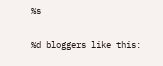%s

%d bloggers like this: